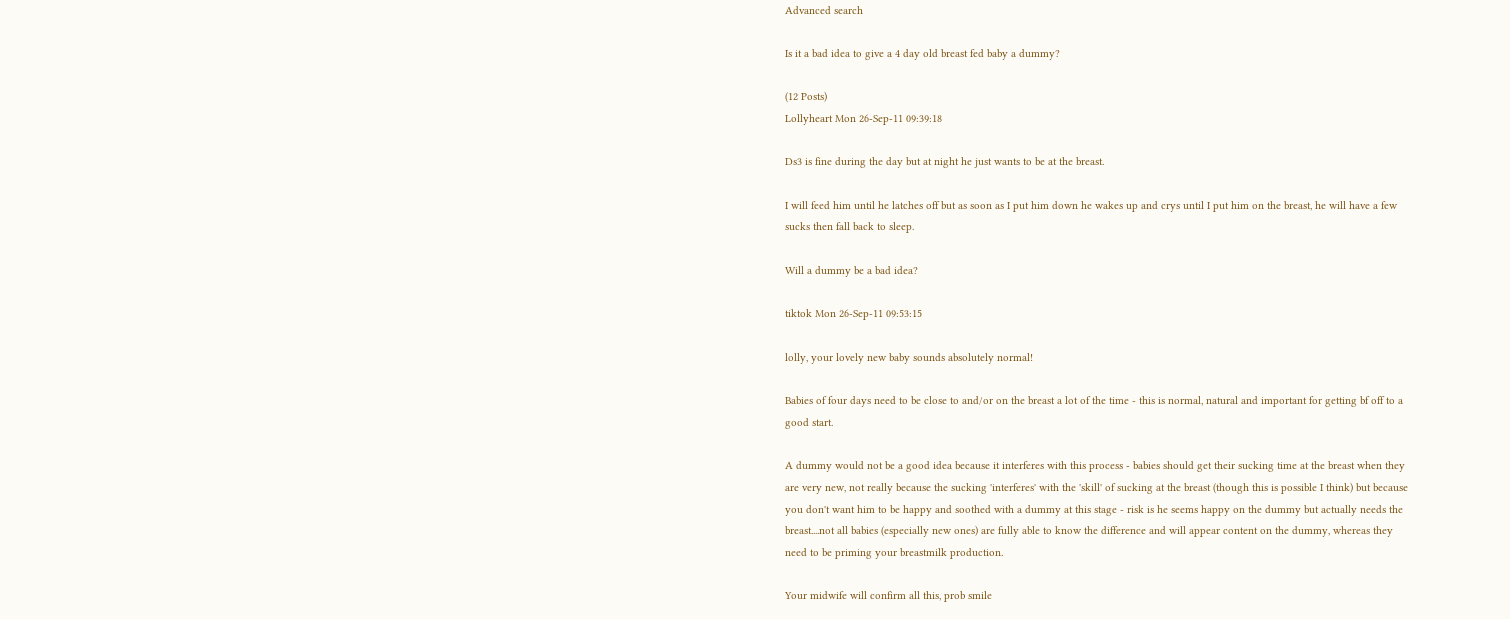Advanced search

Is it a bad idea to give a 4 day old breast fed baby a dummy?

(12 Posts)
Lollyheart Mon 26-Sep-11 09:39:18

Ds3 is fine during the day but at night he just wants to be at the breast.

I will feed him until he latches off but as soon as I put him down he wakes up and crys until I put him on the breast, he will have a few sucks then fall back to sleep.

Will a dummy be a bad idea?

tiktok Mon 26-Sep-11 09:53:15

lolly, your lovely new baby sounds absolutely normal!

Babies of four days need to be close to and/or on the breast a lot of the time - this is normal, natural and important for getting bf off to a good start.

A dummy would not be a good idea because it interferes with this process - babies should get their sucking time at the breast when they are very new, not really because the sucking 'interferes' with the 'skill' of sucking at the breast (though this is possible I think) but because you don't want him to be happy and soothed with a dummy at this stage - risk is he seems happy on the dummy but actually needs the breast....not all babies (especially new ones) are fully able to know the difference and will appear content on the dummy, whereas they need to be priming your breastmilk production.

Your midwife will confirm all this, prob smile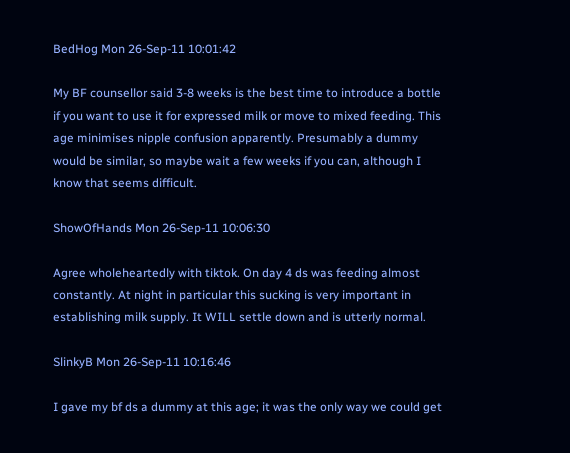BedHog Mon 26-Sep-11 10:01:42

My BF counsellor said 3-8 weeks is the best time to introduce a bottle if you want to use it for expressed milk or move to mixed feeding. This age minimises nipple confusion apparently. Presumably a dummy would be similar, so maybe wait a few weeks if you can, although I know that seems difficult.

ShowOfHands Mon 26-Sep-11 10:06:30

Agree wholeheartedly with tiktok. On day 4 ds was feeding almost constantly. At night in particular this sucking is very important in establishing milk supply. It WILL settle down and is utterly normal.

SlinkyB Mon 26-Sep-11 10:16:46

I gave my bf ds a dummy at this age; it was the only way we could get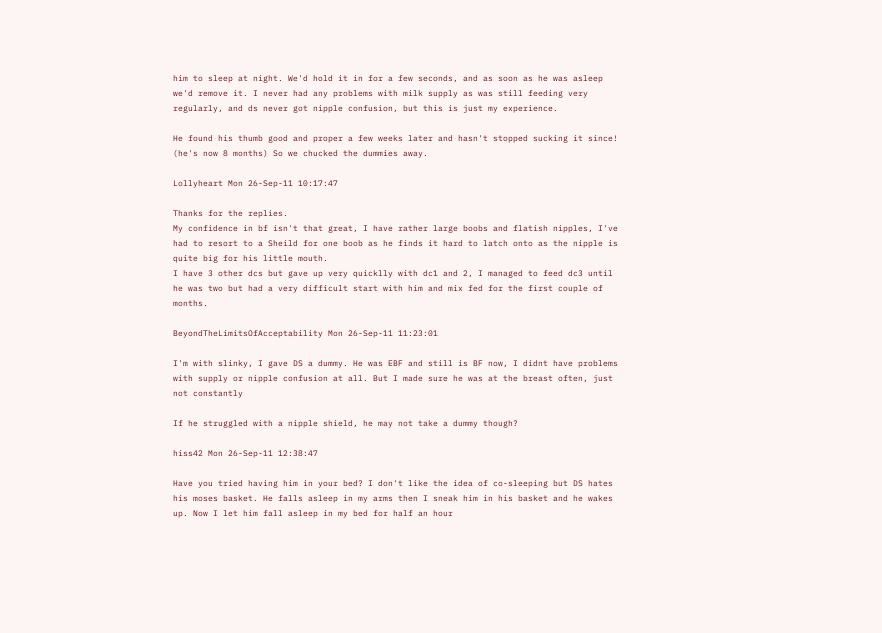him to sleep at night. We'd hold it in for a few seconds, and as soon as he was asleep we'd remove it. I never had any problems with milk supply as was still feeding very regularly, and ds never got nipple confusion, but this is just my experience.

He found his thumb good and proper a few weeks later and hasn't stopped sucking it since! (he's now 8 months) So we chucked the dummies away.

Lollyheart Mon 26-Sep-11 10:17:47

Thanks for the replies.
My confidence in bf isn't that great, I have rather large boobs and flatish nipples, I've had to resort to a Sheild for one boob as he finds it hard to latch onto as the nipple is quite big for his little mouth.
I have 3 other dcs but gave up very quicklly with dc1 and 2, I managed to feed dc3 until he was two but had a very difficult start with him and mix fed for the first couple of months.

BeyondTheLimitsOfAcceptability Mon 26-Sep-11 11:23:01

I'm with slinky, I gave DS a dummy. He was EBF and still is BF now, I didnt have problems with supply or nipple confusion at all. But I made sure he was at the breast often, just not constantly

If he struggled with a nipple shield, he may not take a dummy though?

hiss42 Mon 26-Sep-11 12:38:47

Have you tried having him in your bed? I don't like the idea of co-sleeping but DS hates his moses basket. He falls asleep in my arms then I sneak him in his basket and he wakes up. Now I let him fall asleep in my bed for half an hour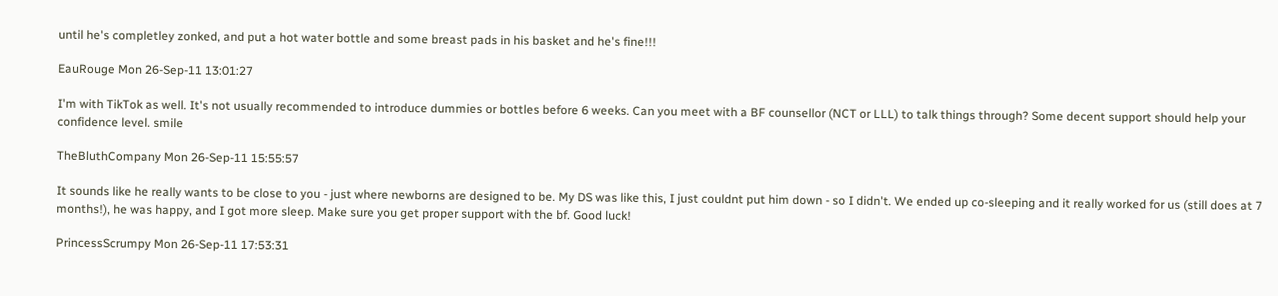until he's completley zonked, and put a hot water bottle and some breast pads in his basket and he's fine!!!

EauRouge Mon 26-Sep-11 13:01:27

I'm with TikTok as well. It's not usually recommended to introduce dummies or bottles before 6 weeks. Can you meet with a BF counsellor (NCT or LLL) to talk things through? Some decent support should help your confidence level. smile

TheBluthCompany Mon 26-Sep-11 15:55:57

It sounds like he really wants to be close to you - just where newborns are designed to be. My DS was like this, I just couldnt put him down - so I didn't. We ended up co-sleeping and it really worked for us (still does at 7 months!), he was happy, and I got more sleep. Make sure you get proper support with the bf. Good luck!

PrincessScrumpy Mon 26-Sep-11 17:53:31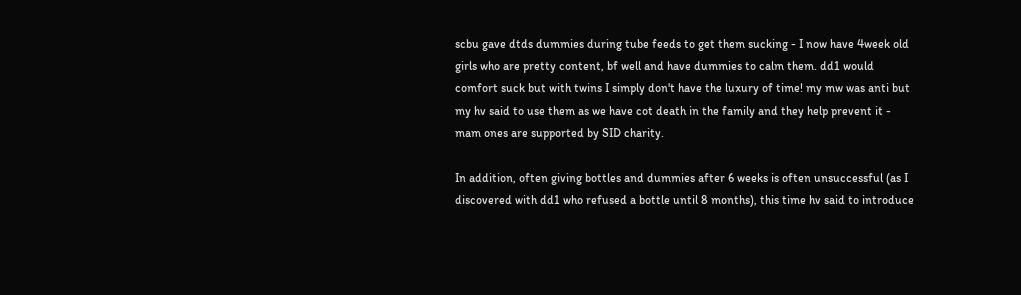scbu gave dtds dummies during tube feeds to get them sucking - I now have 4week old girls who are pretty content, bf well and have dummies to calm them. dd1 would comfort suck but with twins I simply don't have the luxury of time! my mw was anti but my hv said to use them as we have cot death in the family and they help prevent it - mam ones are supported by SID charity.

In addition, often giving bottles and dummies after 6 weeks is often unsuccessful (as I discovered with dd1 who refused a bottle until 8 months), this time hv said to introduce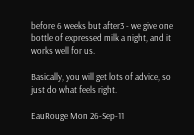before 6 weeks but after3 - we give one bottle of expressed milk a night, and it works well for us.

Basically, you will get lots of advice, so just do what feels right.

EauRouge Mon 26-Sep-11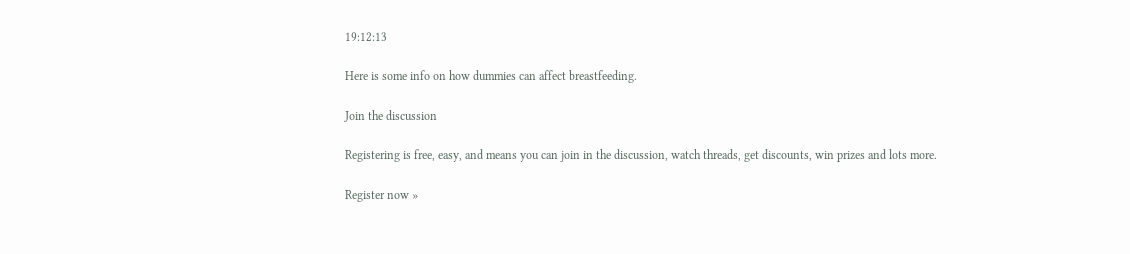19:12:13

Here is some info on how dummies can affect breastfeeding.

Join the discussion

Registering is free, easy, and means you can join in the discussion, watch threads, get discounts, win prizes and lots more.

Register now »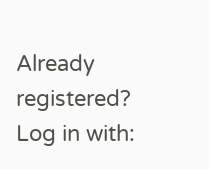Already registered? Log in with: